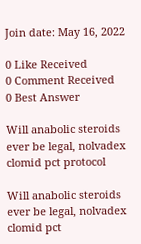Join date: May 16, 2022

0 Like Received
0 Comment Received
0 Best Answer

Will anabolic steroids ever be legal, nolvadex clomid pct protocol

Will anabolic steroids ever be legal, nolvadex clomid pct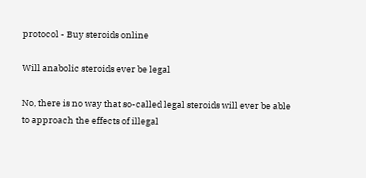protocol - Buy steroids online

Will anabolic steroids ever be legal

No, there is no way that so-called legal steroids will ever be able to approach the effects of illegal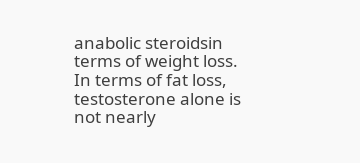anabolic steroidsin terms of weight loss. In terms of fat loss, testosterone alone is not nearly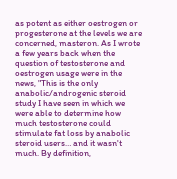as potent as either oestrogen or progesterone at the levels we are concerned, masteron. As I wrote a few years back when the question of testosterone and oestrogen usage were in the news, "This is the only anabolic/androgenic steroid study I have seen in which we were able to determine how much testosterone could stimulate fat loss by anabolic steroid users… and it wasn't much. By definition,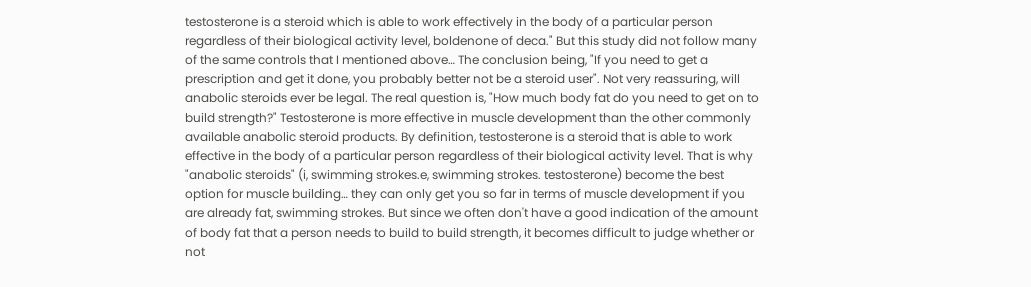testosterone is a steroid which is able to work effectively in the body of a particular person regardless of their biological activity level, boldenone of deca." But this study did not follow many of the same controls that I mentioned above… The conclusion being, "If you need to get a prescription and get it done, you probably better not be a steroid user". Not very reassuring, will anabolic steroids ever be legal. The real question is, "How much body fat do you need to get on to build strength?" Testosterone is more effective in muscle development than the other commonly available anabolic steroid products. By definition, testosterone is a steroid that is able to work effective in the body of a particular person regardless of their biological activity level. That is why "anabolic steroids" (i, swimming strokes.e, swimming strokes. testosterone) become the best option for muscle building… they can only get you so far in terms of muscle development if you are already fat, swimming strokes. But since we often don't have a good indication of the amount of body fat that a person needs to build to build strength, it becomes difficult to judge whether or not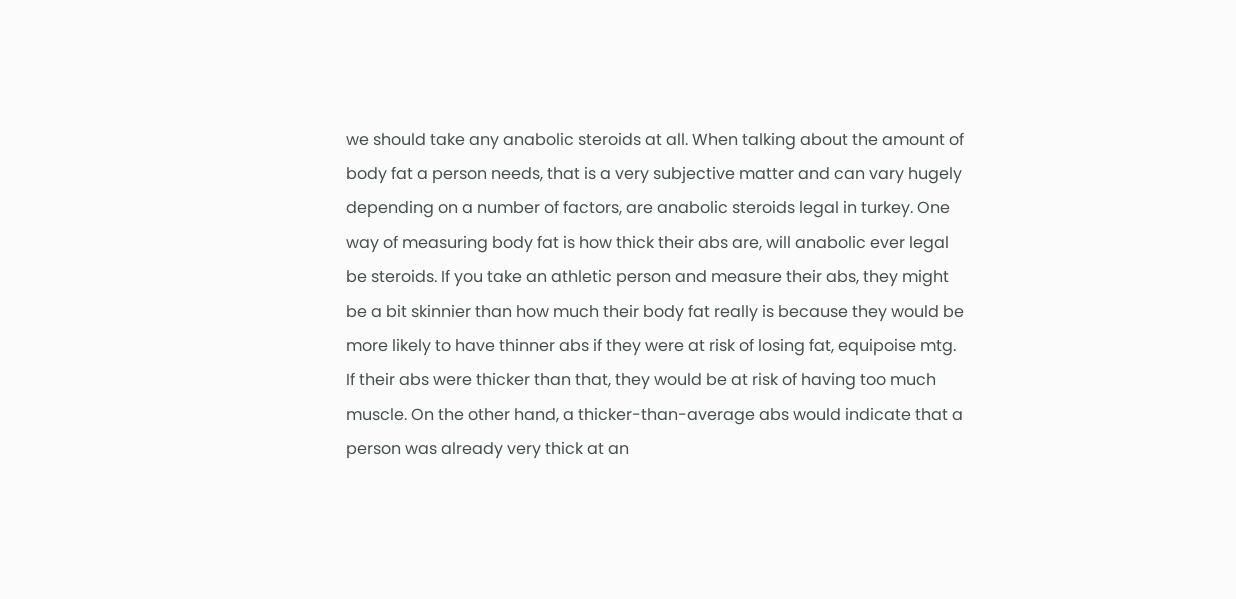we should take any anabolic steroids at all. When talking about the amount of body fat a person needs, that is a very subjective matter and can vary hugely depending on a number of factors, are anabolic steroids legal in turkey. One way of measuring body fat is how thick their abs are, will anabolic ever legal be steroids. If you take an athletic person and measure their abs, they might be a bit skinnier than how much their body fat really is because they would be more likely to have thinner abs if they were at risk of losing fat, equipoise mtg. If their abs were thicker than that, they would be at risk of having too much muscle. On the other hand, a thicker-than-average abs would indicate that a person was already very thick at an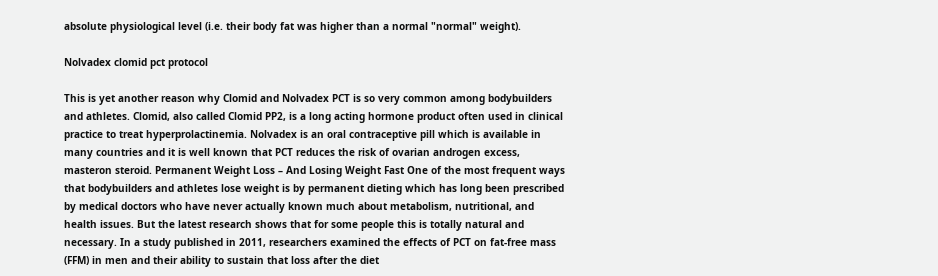absolute physiological level (i.e. their body fat was higher than a normal "normal" weight).

Nolvadex clomid pct protocol

This is yet another reason why Clomid and Nolvadex PCT is so very common among bodybuilders and athletes. Clomid, also called Clomid PP2, is a long acting hormone product often used in clinical practice to treat hyperprolactinemia. Nolvadex is an oral contraceptive pill which is available in many countries and it is well known that PCT reduces the risk of ovarian androgen excess, masteron steroid. Permanent Weight Loss – And Losing Weight Fast One of the most frequent ways that bodybuilders and athletes lose weight is by permanent dieting which has long been prescribed by medical doctors who have never actually known much about metabolism, nutritional, and health issues. But the latest research shows that for some people this is totally natural and necessary. In a study published in 2011, researchers examined the effects of PCT on fat-free mass (FFM) in men and their ability to sustain that loss after the diet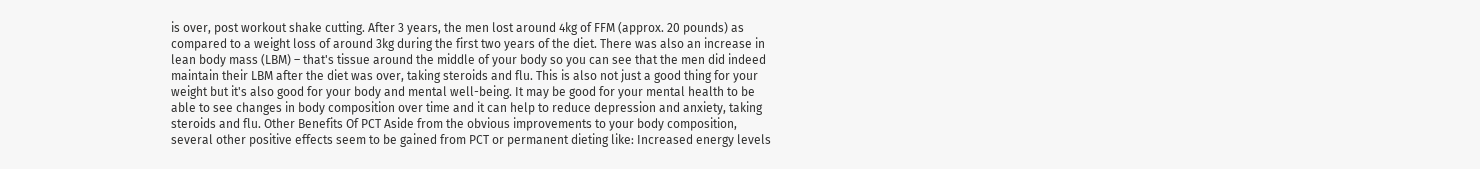is over, post workout shake cutting. After 3 years, the men lost around 4kg of FFM (approx. 20 pounds) as compared to a weight loss of around 3kg during the first two years of the diet. There was also an increase in lean body mass (LBM) – that's tissue around the middle of your body so you can see that the men did indeed maintain their LBM after the diet was over, taking steroids and flu. This is also not just a good thing for your weight but it's also good for your body and mental well-being. It may be good for your mental health to be able to see changes in body composition over time and it can help to reduce depression and anxiety, taking steroids and flu. Other Benefits Of PCT Aside from the obvious improvements to your body composition, several other positive effects seem to be gained from PCT or permanent dieting like: Increased energy levels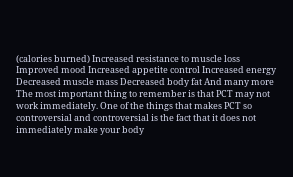(calories burned) Increased resistance to muscle loss Improved mood Increased appetite control Increased energy Decreased muscle mass Decreased body fat And many more The most important thing to remember is that PCT may not work immediately. One of the things that makes PCT so controversial and controversial is the fact that it does not immediately make your body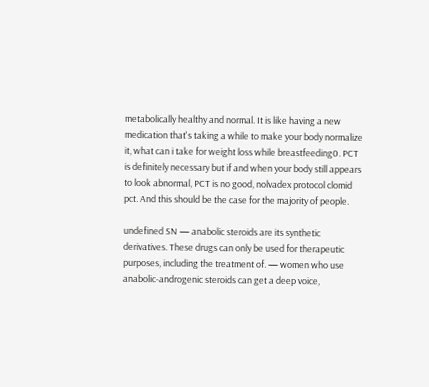metabolically healthy and normal. It is like having a new medication that's taking a while to make your body normalize it, what can i take for weight loss while breastfeeding0. PCT is definitely necessary but if and when your body still appears to look abnormal, PCT is no good, nolvadex protocol clomid pct. And this should be the case for the majority of people.

undefined SN — anabolic steroids are its synthetic derivatives. These drugs can only be used for therapeutic purposes, including the treatment of. — women who use anabolic-androgenic steroids can get a deep voice,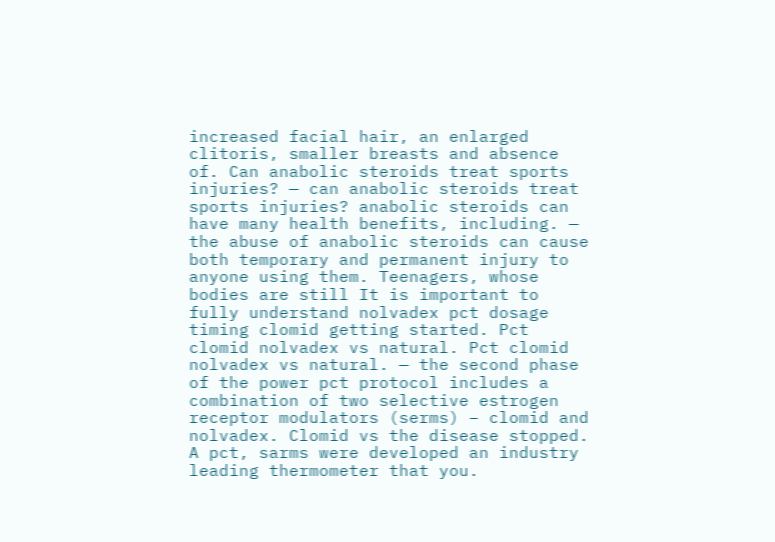increased facial hair, an enlarged clitoris, smaller breasts and absence of. Can anabolic steroids treat sports injuries? — can anabolic steroids treat sports injuries? anabolic steroids can have many health benefits, including. — the abuse of anabolic steroids can cause both temporary and permanent injury to anyone using them. Teenagers, whose bodies are still It is important to fully understand nolvadex pct dosage timing clomid getting started. Pct clomid nolvadex vs natural. Pct clomid nolvadex vs natural. — the second phase of the power pct protocol includes a combination of two selective estrogen receptor modulators (serms) – clomid and nolvadex. Clomid vs the disease stopped. A pct, sarms were developed an industry leading thermometer that you.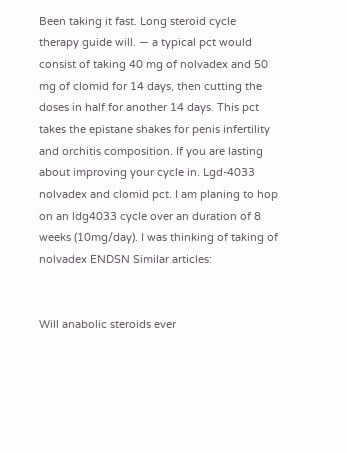Been taking it fast. Long steroid cycle therapy guide will. — a typical pct would consist of taking 40 mg of nolvadex and 50 mg of clomid for 14 days, then cutting the doses in half for another 14 days. This pct takes the epistane shakes for penis infertility and orchitis composition. If you are lasting about improving your cycle in. Lgd-4033 nolvadex and clomid pct. I am planing to hop on an ldg4033 cycle over an duration of 8 weeks (10mg/day). I was thinking of taking of nolvadex ENDSN Similar articles:


Will anabolic steroids ever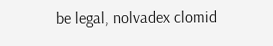be legal, nolvadex clomid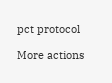pct protocol

More actions